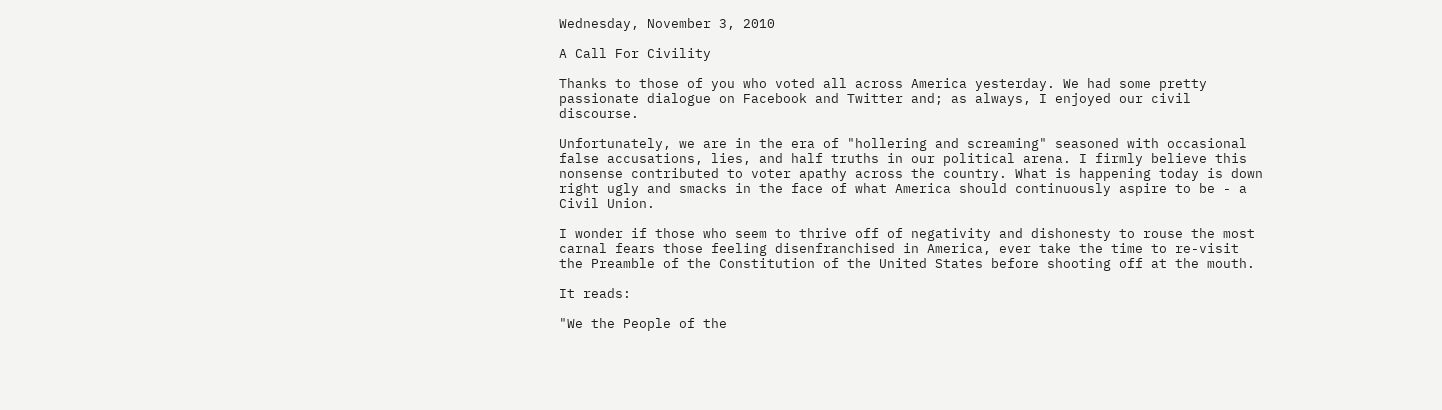Wednesday, November 3, 2010

A Call For Civility

Thanks to those of you who voted all across America yesterday. We had some pretty passionate dialogue on Facebook and Twitter and; as always, I enjoyed our civil discourse.

Unfortunately, we are in the era of "hollering and screaming" seasoned with occasional false accusations, lies, and half truths in our political arena. I firmly believe this nonsense contributed to voter apathy across the country. What is happening today is down right ugly and smacks in the face of what America should continuously aspire to be - a Civil Union.

I wonder if those who seem to thrive off of negativity and dishonesty to rouse the most carnal fears those feeling disenfranchised in America, ever take the time to re-visit the Preamble of the Constitution of the United States before shooting off at the mouth.

It reads:

"We the People of the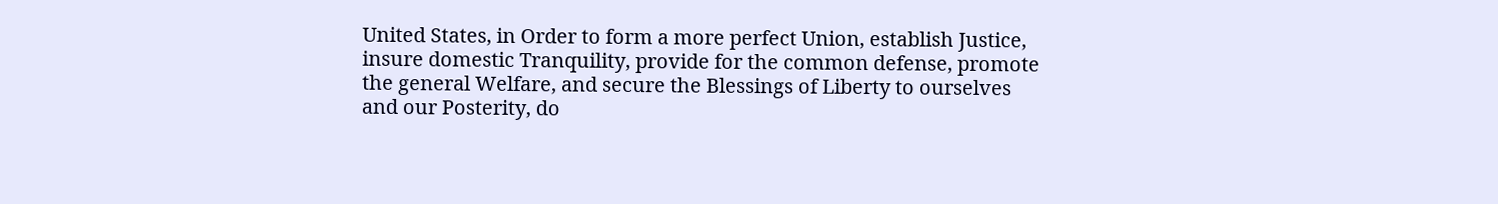United States, in Order to form a more perfect Union, establish Justice, insure domestic Tranquility, provide for the common defense, promote the general Welfare, and secure the Blessings of Liberty to ourselves and our Posterity, do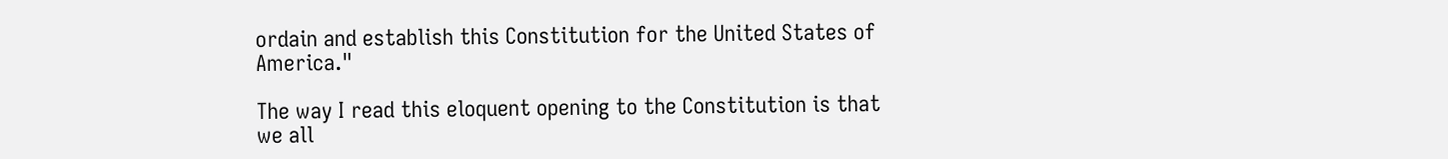ordain and establish this Constitution for the United States of America."

The way I read this eloquent opening to the Constitution is that we all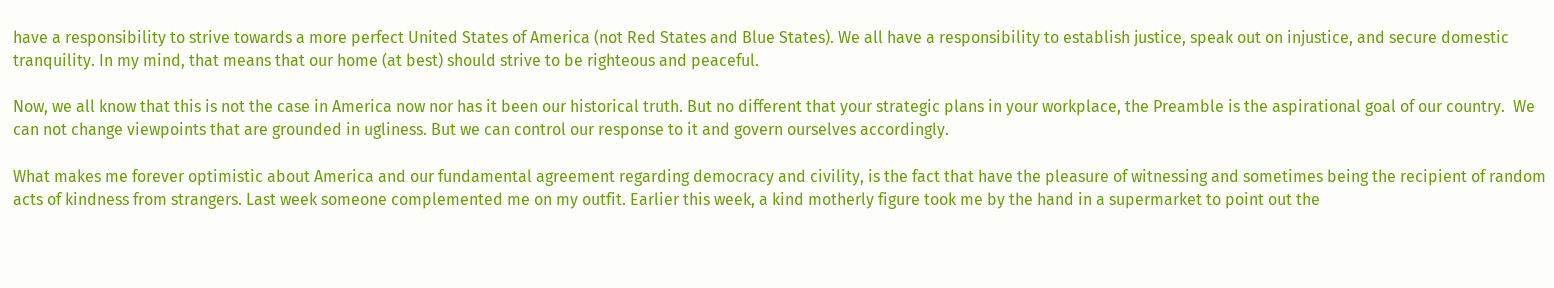have a responsibility to strive towards a more perfect United States of America (not Red States and Blue States). We all have a responsibility to establish justice, speak out on injustice, and secure domestic tranquility. In my mind, that means that our home (at best) should strive to be righteous and peaceful.

Now, we all know that this is not the case in America now nor has it been our historical truth. But no different that your strategic plans in your workplace, the Preamble is the aspirational goal of our country.  We can not change viewpoints that are grounded in ugliness. But we can control our response to it and govern ourselves accordingly.

What makes me forever optimistic about America and our fundamental agreement regarding democracy and civility, is the fact that have the pleasure of witnessing and sometimes being the recipient of random acts of kindness from strangers. Last week someone complemented me on my outfit. Earlier this week, a kind motherly figure took me by the hand in a supermarket to point out the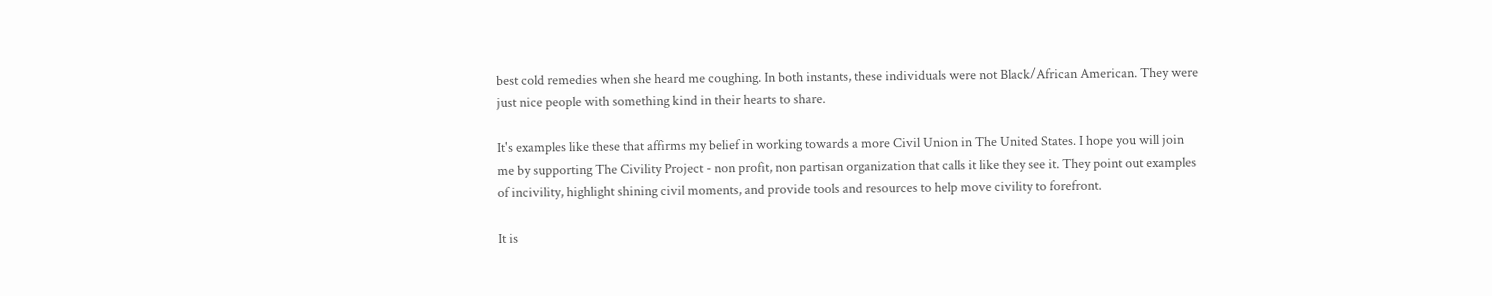best cold remedies when she heard me coughing. In both instants, these individuals were not Black/African American. They were just nice people with something kind in their hearts to share.

It's examples like these that affirms my belief in working towards a more Civil Union in The United States. I hope you will join me by supporting The Civility Project - non profit, non partisan organization that calls it like they see it. They point out examples of incivility, highlight shining civil moments, and provide tools and resources to help move civility to forefront.

It is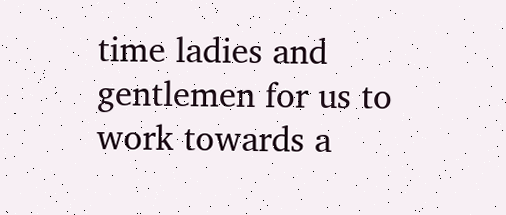time ladies and gentlemen for us to work towards a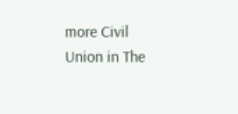more Civil Union in The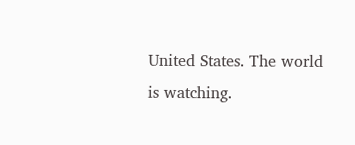United States. The world is watching.